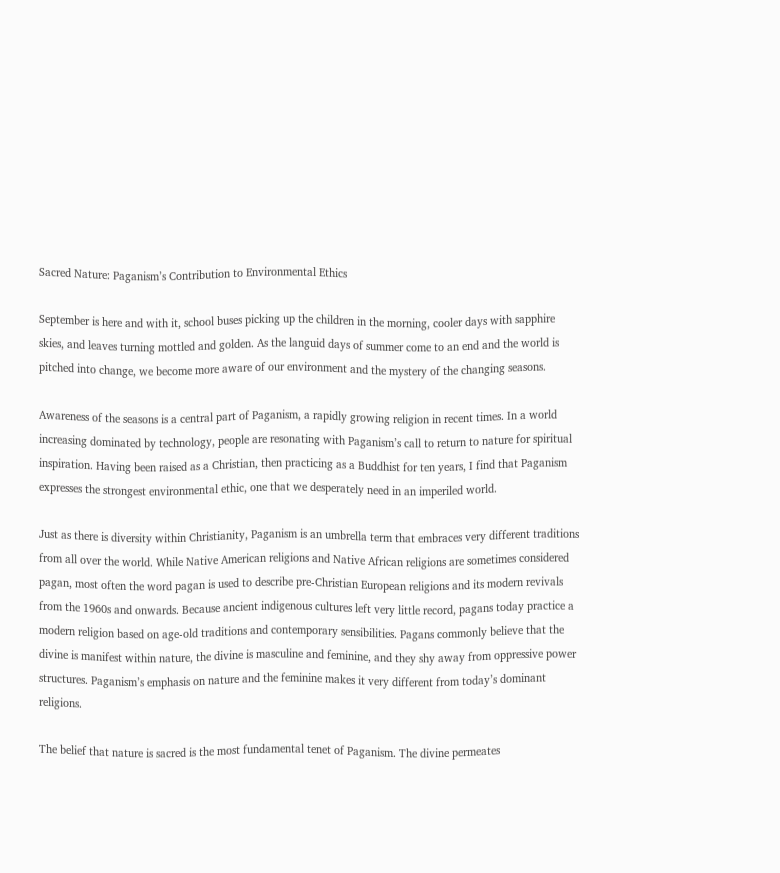Sacred Nature: Paganism’s Contribution to Environmental Ethics

September is here and with it, school buses picking up the children in the morning, cooler days with sapphire skies, and leaves turning mottled and golden. As the languid days of summer come to an end and the world is pitched into change, we become more aware of our environment and the mystery of the changing seasons.

Awareness of the seasons is a central part of Paganism, a rapidly growing religion in recent times. In a world increasing dominated by technology, people are resonating with Paganism’s call to return to nature for spiritual inspiration. Having been raised as a Christian, then practicing as a Buddhist for ten years, I find that Paganism expresses the strongest environmental ethic, one that we desperately need in an imperiled world.

Just as there is diversity within Christianity, Paganism is an umbrella term that embraces very different traditions from all over the world. While Native American religions and Native African religions are sometimes considered pagan, most often the word pagan is used to describe pre-Christian European religions and its modern revivals from the 1960s and onwards. Because ancient indigenous cultures left very little record, pagans today practice a modern religion based on age-old traditions and contemporary sensibilities. Pagans commonly believe that the divine is manifest within nature, the divine is masculine and feminine, and they shy away from oppressive power structures. Paganism’s emphasis on nature and the feminine makes it very different from today’s dominant religions.

The belief that nature is sacred is the most fundamental tenet of Paganism. The divine permeates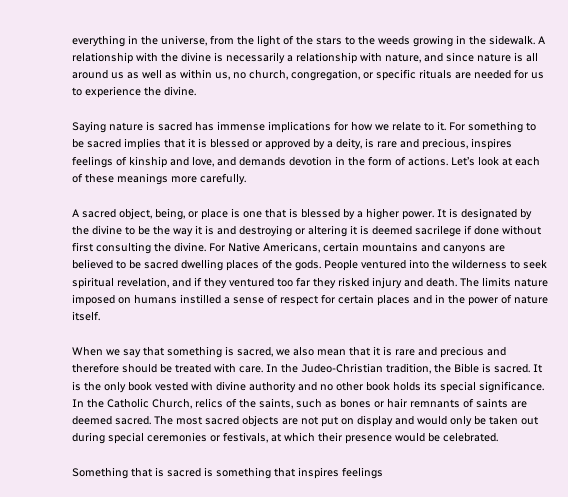everything in the universe, from the light of the stars to the weeds growing in the sidewalk. A relationship with the divine is necessarily a relationship with nature, and since nature is all around us as well as within us, no church, congregation, or specific rituals are needed for us to experience the divine.

Saying nature is sacred has immense implications for how we relate to it. For something to be sacred implies that it is blessed or approved by a deity, is rare and precious, inspires feelings of kinship and love, and demands devotion in the form of actions. Let’s look at each of these meanings more carefully.

A sacred object, being, or place is one that is blessed by a higher power. It is designated by the divine to be the way it is and destroying or altering it is deemed sacrilege if done without first consulting the divine. For Native Americans, certain mountains and canyons are believed to be sacred dwelling places of the gods. People ventured into the wilderness to seek spiritual revelation, and if they ventured too far they risked injury and death. The limits nature imposed on humans instilled a sense of respect for certain places and in the power of nature itself.

When we say that something is sacred, we also mean that it is rare and precious and therefore should be treated with care. In the Judeo-Christian tradition, the Bible is sacred. It is the only book vested with divine authority and no other book holds its special significance. In the Catholic Church, relics of the saints, such as bones or hair remnants of saints are deemed sacred. The most sacred objects are not put on display and would only be taken out during special ceremonies or festivals, at which their presence would be celebrated.

Something that is sacred is something that inspires feelings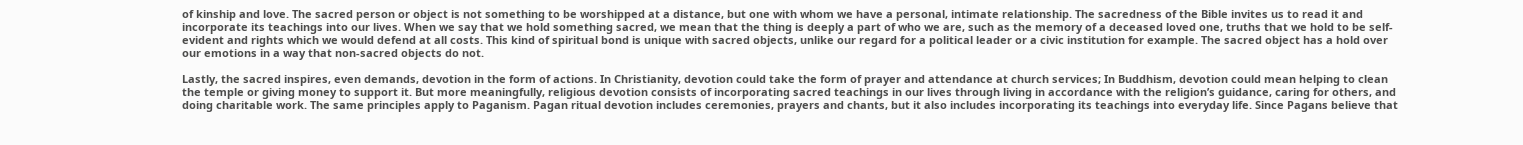of kinship and love. The sacred person or object is not something to be worshipped at a distance, but one with whom we have a personal, intimate relationship. The sacredness of the Bible invites us to read it and incorporate its teachings into our lives. When we say that we hold something sacred, we mean that the thing is deeply a part of who we are, such as the memory of a deceased loved one, truths that we hold to be self-evident and rights which we would defend at all costs. This kind of spiritual bond is unique with sacred objects, unlike our regard for a political leader or a civic institution for example. The sacred object has a hold over our emotions in a way that non-sacred objects do not.

Lastly, the sacred inspires, even demands, devotion in the form of actions. In Christianity, devotion could take the form of prayer and attendance at church services; In Buddhism, devotion could mean helping to clean the temple or giving money to support it. But more meaningfully, religious devotion consists of incorporating sacred teachings in our lives through living in accordance with the religion’s guidance, caring for others, and doing charitable work. The same principles apply to Paganism. Pagan ritual devotion includes ceremonies, prayers and chants, but it also includes incorporating its teachings into everyday life. Since Pagans believe that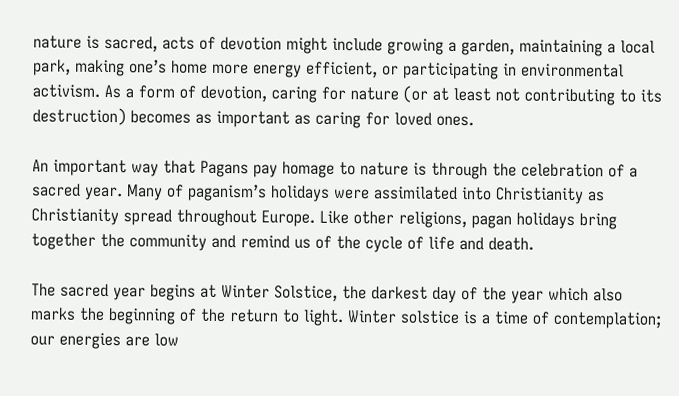nature is sacred, acts of devotion might include growing a garden, maintaining a local park, making one’s home more energy efficient, or participating in environmental activism. As a form of devotion, caring for nature (or at least not contributing to its destruction) becomes as important as caring for loved ones.

An important way that Pagans pay homage to nature is through the celebration of a sacred year. Many of paganism’s holidays were assimilated into Christianity as Christianity spread throughout Europe. Like other religions, pagan holidays bring together the community and remind us of the cycle of life and death.

The sacred year begins at Winter Solstice, the darkest day of the year which also marks the beginning of the return to light. Winter solstice is a time of contemplation; our energies are low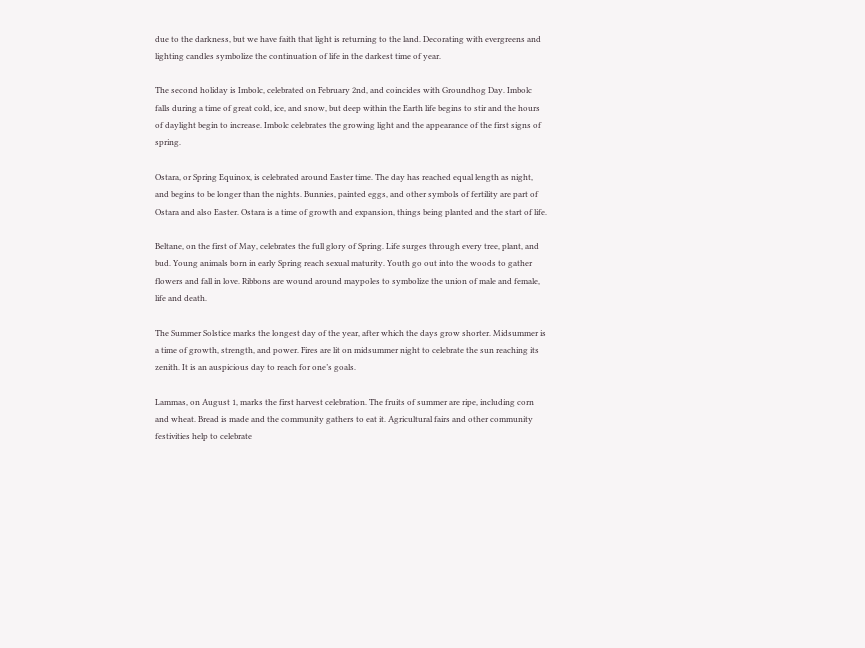due to the darkness, but we have faith that light is returning to the land. Decorating with evergreens and lighting candles symbolize the continuation of life in the darkest time of year.

The second holiday is Imbolc, celebrated on February 2nd, and coincides with Groundhog Day. Imbolc falls during a time of great cold, ice, and snow, but deep within the Earth life begins to stir and the hours of daylight begin to increase. Imbolc celebrates the growing light and the appearance of the first signs of spring.

Ostara, or Spring Equinox, is celebrated around Easter time. The day has reached equal length as night, and begins to be longer than the nights. Bunnies, painted eggs, and other symbols of fertility are part of Ostara and also Easter. Ostara is a time of growth and expansion, things being planted and the start of life.

Beltane, on the first of May, celebrates the full glory of Spring. Life surges through every tree, plant, and bud. Young animals born in early Spring reach sexual maturity. Youth go out into the woods to gather flowers and fall in love. Ribbons are wound around maypoles to symbolize the union of male and female, life and death.

The Summer Solstice marks the longest day of the year, after which the days grow shorter. Midsummer is a time of growth, strength, and power. Fires are lit on midsummer night to celebrate the sun reaching its zenith. It is an auspicious day to reach for one’s goals.

Lammas, on August 1, marks the first harvest celebration. The fruits of summer are ripe, including corn and wheat. Bread is made and the community gathers to eat it. Agricultural fairs and other community festivities help to celebrate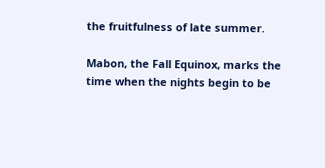the fruitfulness of late summer.

Mabon, the Fall Equinox, marks the time when the nights begin to be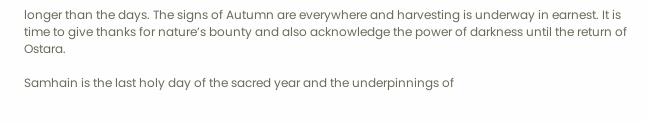longer than the days. The signs of Autumn are everywhere and harvesting is underway in earnest. It is time to give thanks for nature’s bounty and also acknowledge the power of darkness until the return of Ostara.

Samhain is the last holy day of the sacred year and the underpinnings of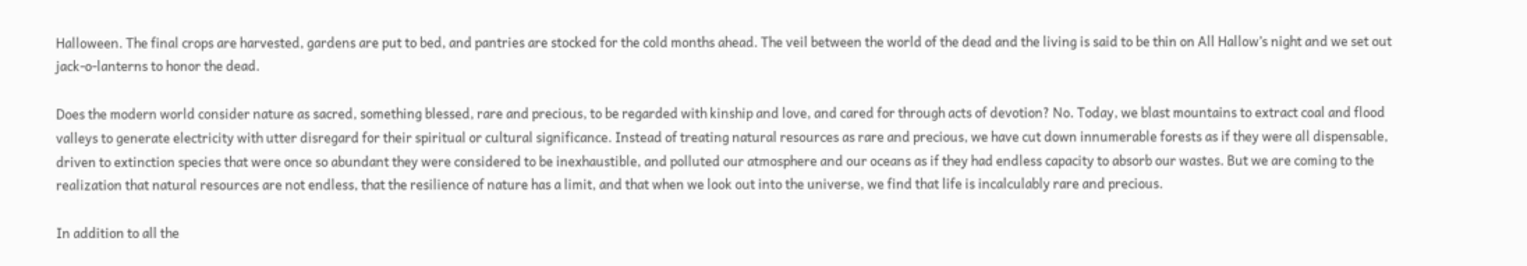Halloween. The final crops are harvested, gardens are put to bed, and pantries are stocked for the cold months ahead. The veil between the world of the dead and the living is said to be thin on All Hallow’s night and we set out jack-o-lanterns to honor the dead.

Does the modern world consider nature as sacred, something blessed, rare and precious, to be regarded with kinship and love, and cared for through acts of devotion? No. Today, we blast mountains to extract coal and flood valleys to generate electricity with utter disregard for their spiritual or cultural significance. Instead of treating natural resources as rare and precious, we have cut down innumerable forests as if they were all dispensable, driven to extinction species that were once so abundant they were considered to be inexhaustible, and polluted our atmosphere and our oceans as if they had endless capacity to absorb our wastes. But we are coming to the realization that natural resources are not endless, that the resilience of nature has a limit, and that when we look out into the universe, we find that life is incalculably rare and precious.

In addition to all the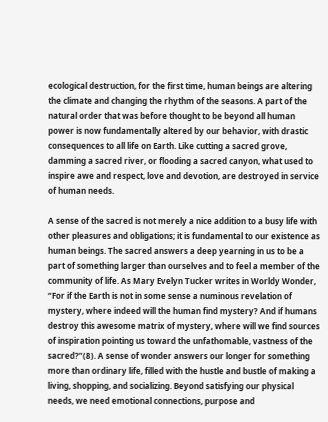ecological destruction, for the first time, human beings are altering the climate and changing the rhythm of the seasons. A part of the natural order that was before thought to be beyond all human power is now fundamentally altered by our behavior, with drastic consequences to all life on Earth. Like cutting a sacred grove, damming a sacred river, or flooding a sacred canyon, what used to inspire awe and respect, love and devotion, are destroyed in service of human needs.

A sense of the sacred is not merely a nice addition to a busy life with other pleasures and obligations; it is fundamental to our existence as human beings. The sacred answers a deep yearning in us to be a part of something larger than ourselves and to feel a member of the community of life. As Mary Evelyn Tucker writes in Worldy Wonder, “For if the Earth is not in some sense a numinous revelation of mystery, where indeed will the human find mystery? And if humans destroy this awesome matrix of mystery, where will we find sources of inspiration pointing us toward the unfathomable, vastness of the sacred?”(8). A sense of wonder answers our longer for something more than ordinary life, filled with the hustle and bustle of making a living, shopping, and socializing. Beyond satisfying our physical needs, we need emotional connections, purpose and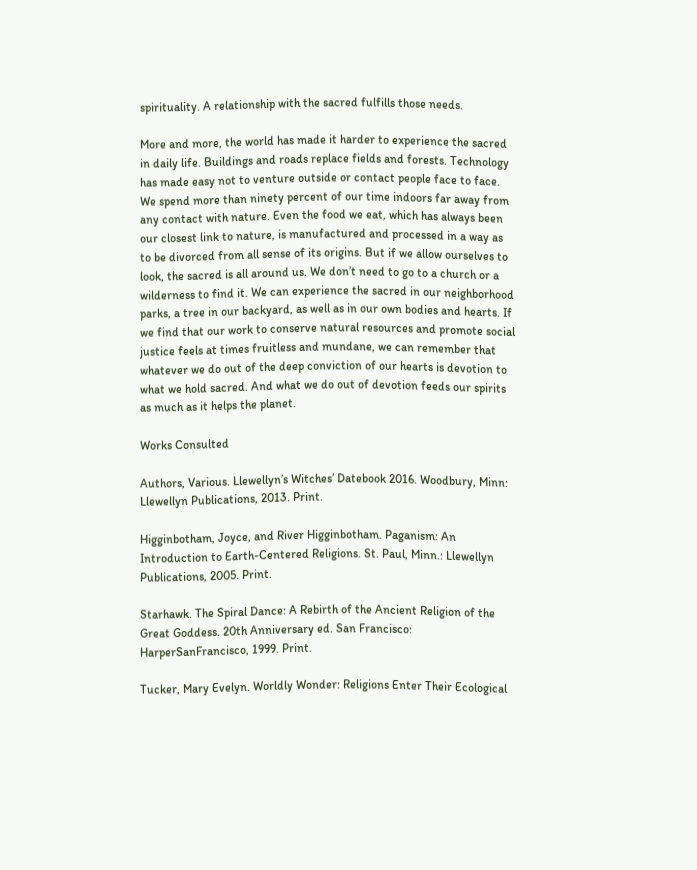spirituality. A relationship with the sacred fulfills those needs.

More and more, the world has made it harder to experience the sacred in daily life. Buildings and roads replace fields and forests. Technology has made easy not to venture outside or contact people face to face. We spend more than ninety percent of our time indoors far away from any contact with nature. Even the food we eat, which has always been our closest link to nature, is manufactured and processed in a way as to be divorced from all sense of its origins. But if we allow ourselves to look, the sacred is all around us. We don’t need to go to a church or a wilderness to find it. We can experience the sacred in our neighborhood parks, a tree in our backyard, as well as in our own bodies and hearts. If we find that our work to conserve natural resources and promote social justice feels at times fruitless and mundane, we can remember that whatever we do out of the deep conviction of our hearts is devotion to what we hold sacred. And what we do out of devotion feeds our spirits as much as it helps the planet.

Works Consulted

Authors, Various. Llewellyn’s Witches’ Datebook 2016. Woodbury, Minn: Llewellyn Publications, 2013. Print.

Higginbotham, Joyce, and River Higginbotham. Paganism: An Introduction to Earth-Centered Religions. St. Paul, Minn.: Llewellyn Publications, 2005. Print.

Starhawk. The Spiral Dance: A Rebirth of the Ancient Religion of the Great Goddess. 20th Anniversary ed. San Francisco: HarperSanFrancisco, 1999. Print.

Tucker, Mary Evelyn. Worldly Wonder: Religions Enter Their Ecological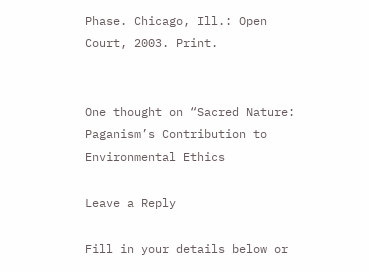Phase. Chicago, Ill.: Open Court, 2003. Print.


One thought on “Sacred Nature: Paganism’s Contribution to Environmental Ethics

Leave a Reply

Fill in your details below or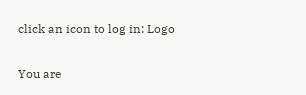click an icon to log in: Logo

You are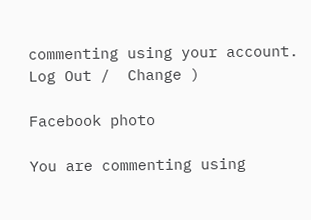commenting using your account. Log Out /  Change )

Facebook photo

You are commenting using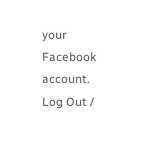your Facebook account. Log Out /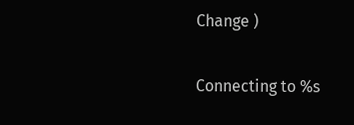Change )

Connecting to %s